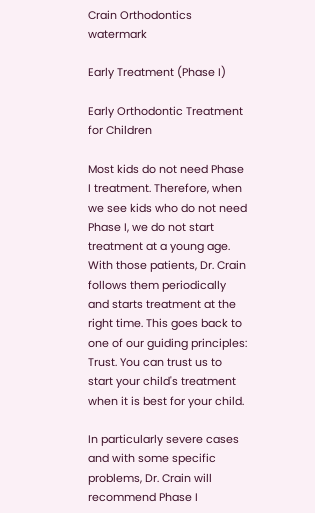Crain Orthodontics watermark

Early Treatment (Phase I)

Early Orthodontic Treatment for Children

Most kids do not need Phase I treatment. Therefore, when we see kids who do not need Phase I, we do not start treatment at a young age. With those patients, Dr. Crain follows them periodically and starts treatment at the right time. This goes back to one of our guiding principles: Trust. You can trust us to start your child's treatment when it is best for your child.

In particularly severe cases and with some specific problems, Dr. Crain will recommend Phase I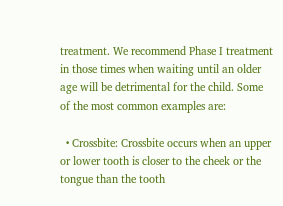treatment. We recommend Phase I treatment in those times when waiting until an older age will be detrimental for the child. Some of the most common examples are:

  • Crossbite: Crossbite occurs when an upper or lower tooth is closer to the cheek or the tongue than the tooth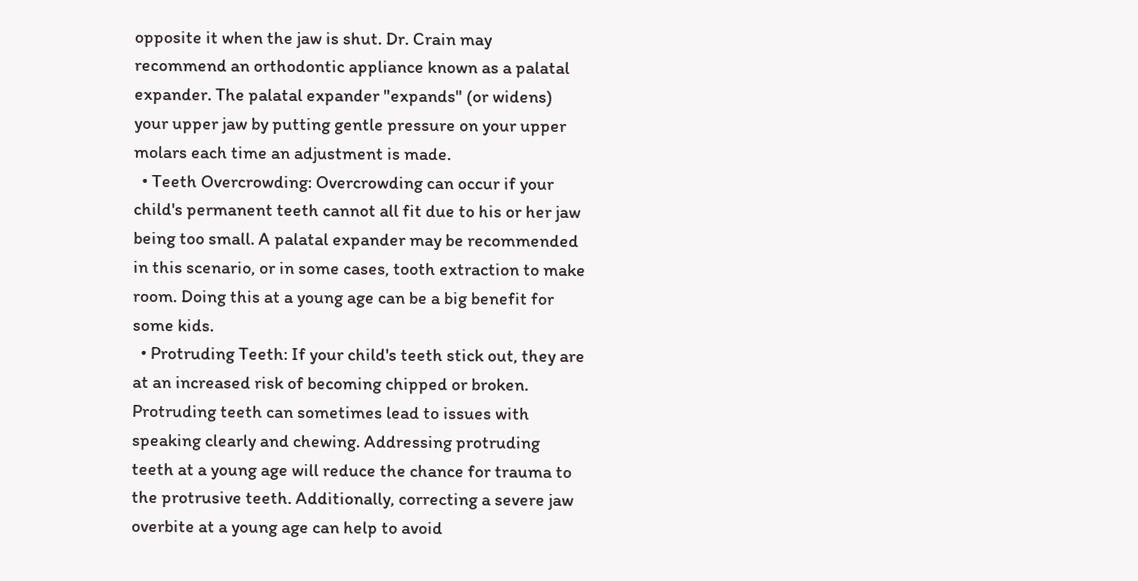opposite it when the jaw is shut. Dr. Crain may recommend an orthodontic appliance known as a palatal expander. The palatal expander "expands" (or widens) your upper jaw by putting gentle pressure on your upper molars each time an adjustment is made.
  • Teeth Overcrowding: Overcrowding can occur if your child's permanent teeth cannot all fit due to his or her jaw being too small. A palatal expander may be recommended in this scenario, or in some cases, tooth extraction to make room. Doing this at a young age can be a big benefit for some kids.
  • Protruding Teeth: If your child's teeth stick out, they are at an increased risk of becoming chipped or broken. Protruding teeth can sometimes lead to issues with speaking clearly and chewing. Addressing protruding teeth at a young age will reduce the chance for trauma to the protrusive teeth. Additionally, correcting a severe jaw overbite at a young age can help to avoid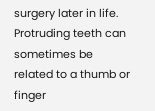surgery later in life. Protruding teeth can sometimes be related to a thumb or finger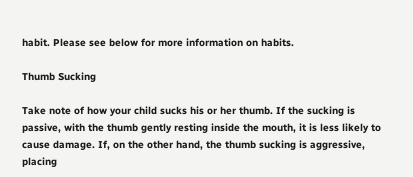habit. Please see below for more information on habits.

Thumb Sucking

Take note of how your child sucks his or her thumb. If the sucking is passive, with the thumb gently resting inside the mouth, it is less likely to cause damage. If, on the other hand, the thumb sucking is aggressive, placing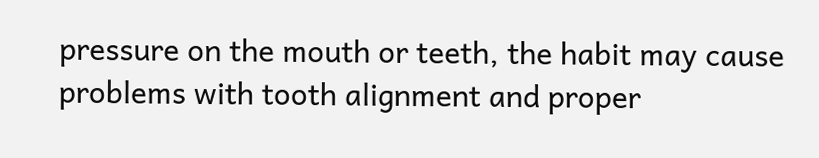pressure on the mouth or teeth, the habit may cause problems with tooth alignment and proper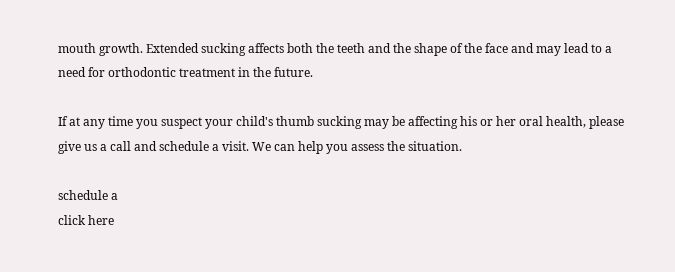mouth growth. Extended sucking affects both the teeth and the shape of the face and may lead to a need for orthodontic treatment in the future.

If at any time you suspect your child's thumb sucking may be affecting his or her oral health, please give us a call and schedule a visit. We can help you assess the situation.

schedule a
click here